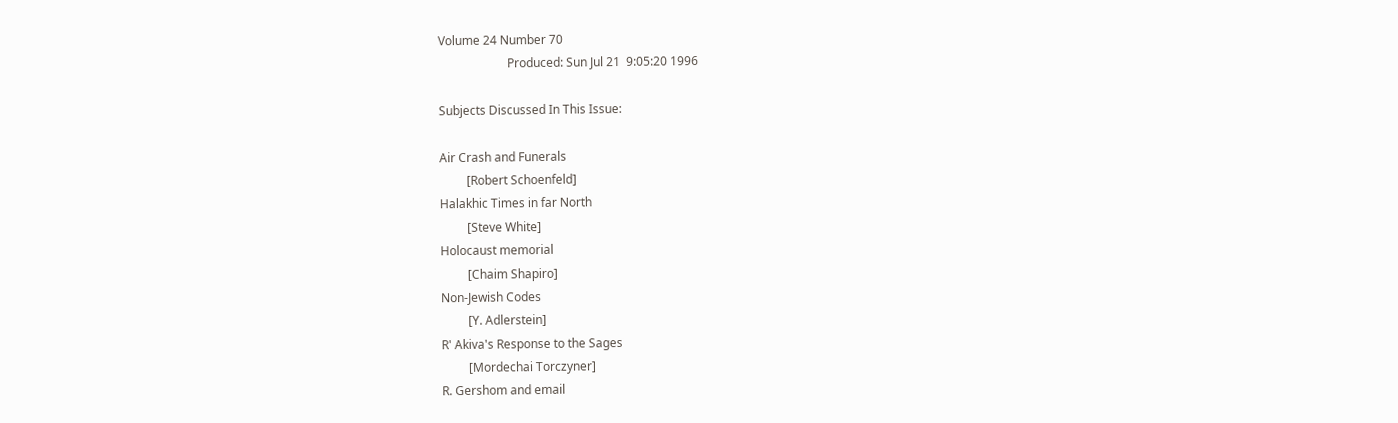Volume 24 Number 70
                       Produced: Sun Jul 21  9:05:20 1996

Subjects Discussed In This Issue:

Air Crash and Funerals
         [Robert Schoenfeld]
Halakhic Times in far North
         [Steve White]
Holocaust memorial
         [Chaim Shapiro]
Non-Jewish Codes
         [Y. Adlerstein]
R' Akiva's Response to the Sages
         [Mordechai Torczyner]
R. Gershom and email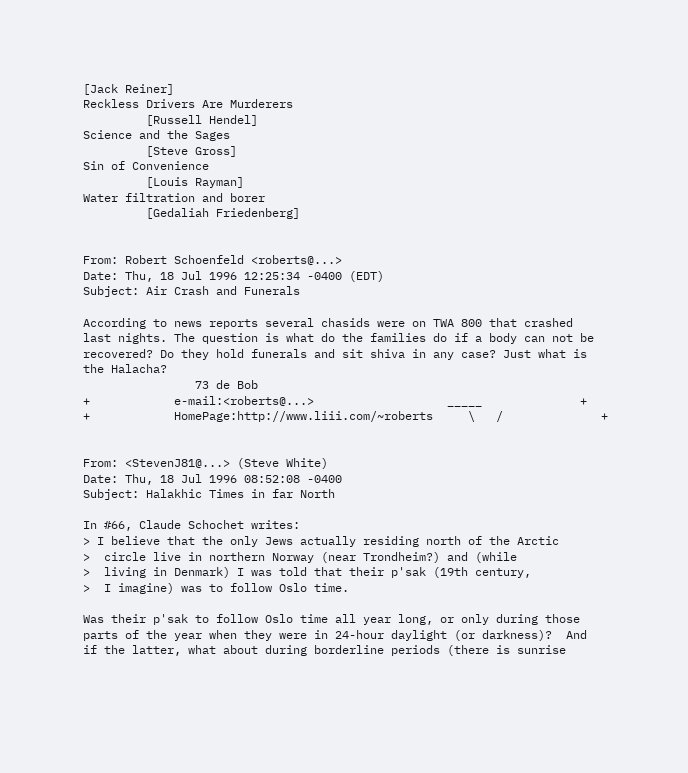[Jack Reiner]
Reckless Drivers Are Murderers
         [Russell Hendel]
Science and the Sages
         [Steve Gross]
Sin of Convenience
         [Louis Rayman]
Water filtration and borer
         [Gedaliah Friedenberg]


From: Robert Schoenfeld <roberts@...>
Date: Thu, 18 Jul 1996 12:25:34 -0400 (EDT)
Subject: Air Crash and Funerals

According to news reports several chasids were on TWA 800 that crashed
last nights. The question is what do the families do if a body can not be
recovered? Do they hold funerals and sit shiva in any case? Just what is
the Halacha?
                73 de Bob
+            e-mail:<roberts@...>                   _____              +
+            HomePage:http://www.liii.com/~roberts     \   /              +


From: <StevenJ81@...> (Steve White)
Date: Thu, 18 Jul 1996 08:52:08 -0400
Subject: Halakhic Times in far North

In #66, Claude Schochet writes:
> I believe that the only Jews actually residing north of the Arctic
>  circle live in northern Norway (near Trondheim?) and (while
>  living in Denmark) I was told that their p'sak (19th century,
>  I imagine) was to follow Oslo time.

Was their p'sak to follow Oslo time all year long, or only during those
parts of the year when they were in 24-hour daylight (or darkness)?  And
if the latter, what about during borderline periods (there is sunrise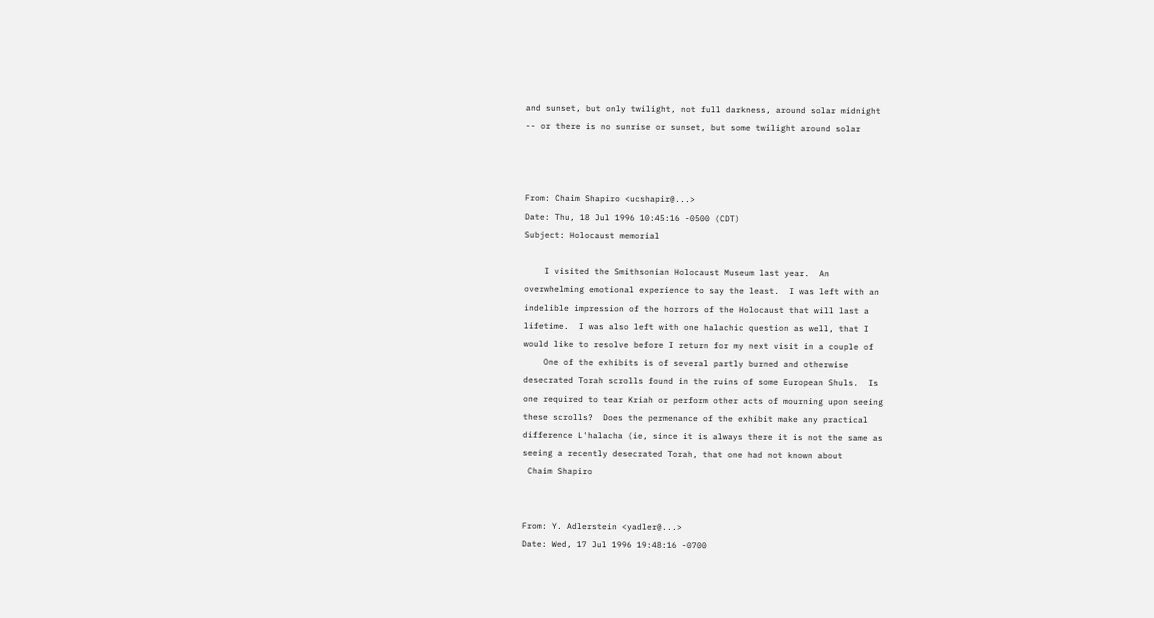and sunset, but only twilight, not full darkness, around solar midnight
-- or there is no sunrise or sunset, but some twilight around solar



From: Chaim Shapiro <ucshapir@...>
Date: Thu, 18 Jul 1996 10:45:16 -0500 (CDT)
Subject: Holocaust memorial

    I visited the Smithsonian Holocaust Museum last year.  An
overwhelming emotional experience to say the least.  I was left with an
indelible impression of the horrors of the Holocaust that will last a
lifetime.  I was also left with one halachic question as well, that I
would like to resolve before I return for my next visit in a couple of
    One of the exhibits is of several partly burned and otherwise
desecrated Torah scrolls found in the ruins of some European Shuls.  Is
one required to tear Kriah or perform other acts of mourning upon seeing
these scrolls?  Does the permenance of the exhibit make any practical
difference L'halacha (ie, since it is always there it is not the same as
seeing a recently desecrated Torah, that one had not known about
 Chaim Shapiro


From: Y. Adlerstein <yadler@...>
Date: Wed, 17 Jul 1996 19:48:16 -0700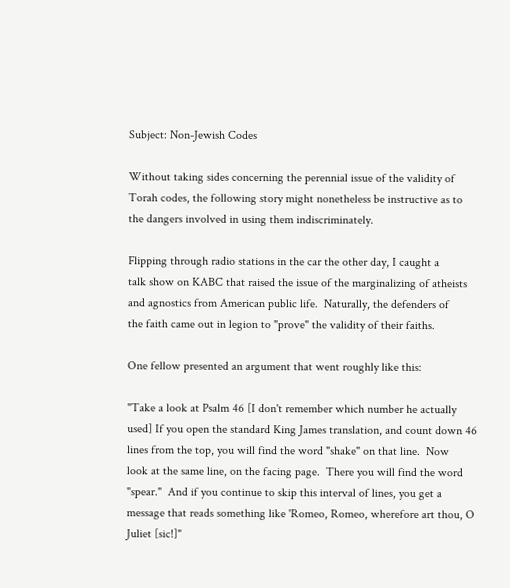Subject: Non-Jewish Codes

Without taking sides concerning the perennial issue of the validity of
Torah codes, the following story might nonetheless be instructive as to
the dangers involved in using them indiscriminately.

Flipping through radio stations in the car the other day, I caught a
talk show on KABC that raised the issue of the marginalizing of atheists
and agnostics from American public life.  Naturally, the defenders of
the faith came out in legion to "prove" the validity of their faiths.

One fellow presented an argument that went roughly like this:

"Take a look at Psalm 46 [I don't remember which number he actually
used] If you open the standard King James translation, and count down 46
lines from the top, you will find the word "shake" on that line.  Now
look at the same line, on the facing page.  There you will find the word
"spear."  And if you continue to skip this interval of lines, you get a
message that reads something like 'Romeo, Romeo, wherefore art thou, O
Juliet [sic!]"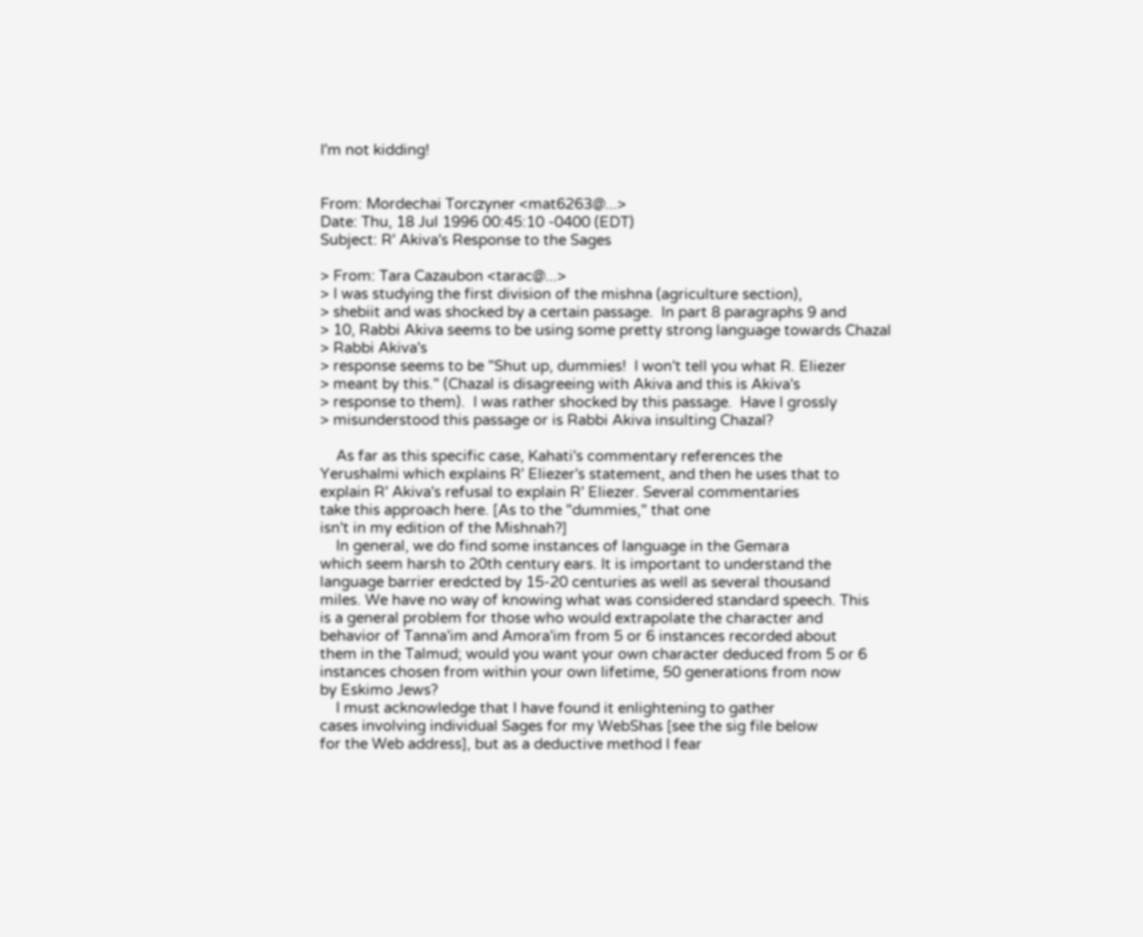I'm not kidding!


From: Mordechai Torczyner <mat6263@...>
Date: Thu, 18 Jul 1996 00:45:10 -0400 (EDT)
Subject: R' Akiva's Response to the Sages

> From: Tara Cazaubon <tarac@...>
> I was studying the first division of the mishna (agriculture section),
> shebiit and was shocked by a certain passage.  In part 8 paragraphs 9 and
> 10, Rabbi Akiva seems to be using some pretty strong language towards Chazal
> Rabbi Akiva's
> response seems to be "Shut up, dummies!  I won't tell you what R. Eliezer
> meant by this." (Chazal is disagreeing with Akiva and this is Akiva's
> response to them).  I was rather shocked by this passage.  Have I grossly
> misunderstood this passage or is Rabbi Akiva insulting Chazal?

    As far as this specific case, Kahati's commentary references the
Yerushalmi which explains R' Eliezer's statement, and then he uses that to
explain R' Akiva's refusal to explain R' Eliezer. Several commentaries
take this approach here. [As to the "dummies," that one
isn't in my edition of the Mishnah?]
    In general, we do find some instances of language in the Gemara
which seem harsh to 20th century ears. It is important to understand the
language barrier eredcted by 15-20 centuries as well as several thousand
miles. We have no way of knowing what was considered standard speech. This
is a general problem for those who would extrapolate the character and
behavior of Tanna'im and Amora'im from 5 or 6 instances recorded about
them in the Talmud; would you want your own character deduced from 5 or 6
instances chosen from within your own lifetime, 50 generations from now
by Eskimo Jews?
    I must acknowledge that I have found it enlightening to gather
cases involving individual Sages for my WebShas [see the sig file below
for the Web address], but as a deductive method I fear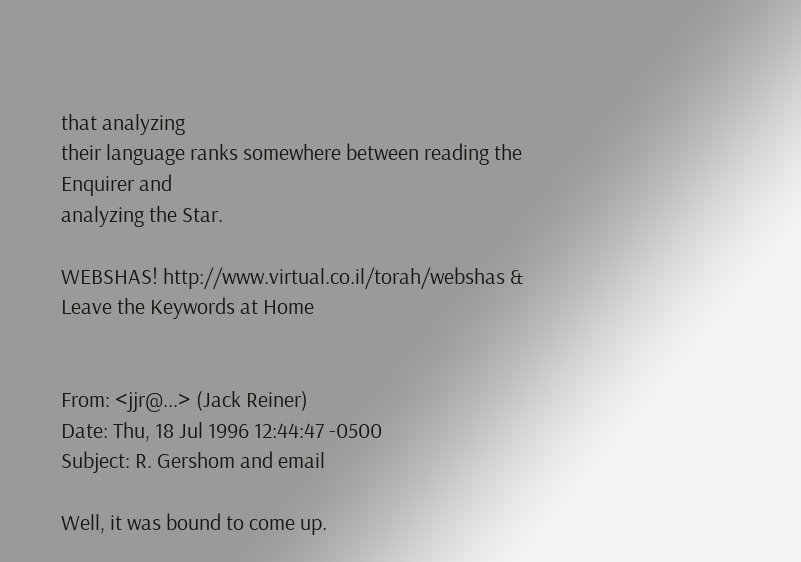that analyzing
their language ranks somewhere between reading the Enquirer and
analyzing the Star.

WEBSHAS! http://www.virtual.co.il/torah/webshas & Leave the Keywords at Home


From: <jjr@...> (Jack Reiner)
Date: Thu, 18 Jul 1996 12:44:47 -0500
Subject: R. Gershom and email

Well, it was bound to come up.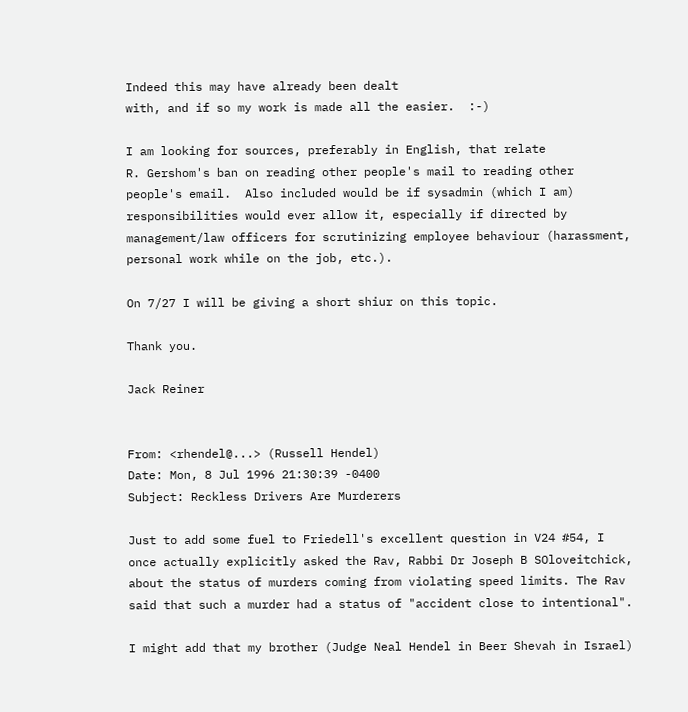Indeed this may have already been dealt
with, and if so my work is made all the easier.  :-)

I am looking for sources, preferably in English, that relate
R. Gershom's ban on reading other people's mail to reading other
people's email.  Also included would be if sysadmin (which I am)
responsibilities would ever allow it, especially if directed by
management/law officers for scrutinizing employee behaviour (harassment,
personal work while on the job, etc.).

On 7/27 I will be giving a short shiur on this topic.

Thank you.

Jack Reiner


From: <rhendel@...> (Russell Hendel)
Date: Mon, 8 Jul 1996 21:30:39 -0400
Subject: Reckless Drivers Are Murderers

Just to add some fuel to Friedell's excellent question in V24 #54, I
once actually explicitly asked the Rav, Rabbi Dr Joseph B SOloveitchick,
about the status of murders coming from violating speed limits. The Rav
said that such a murder had a status of "accident close to intentional".

I might add that my brother (Judge Neal Hendel in Beer Shevah in Israel)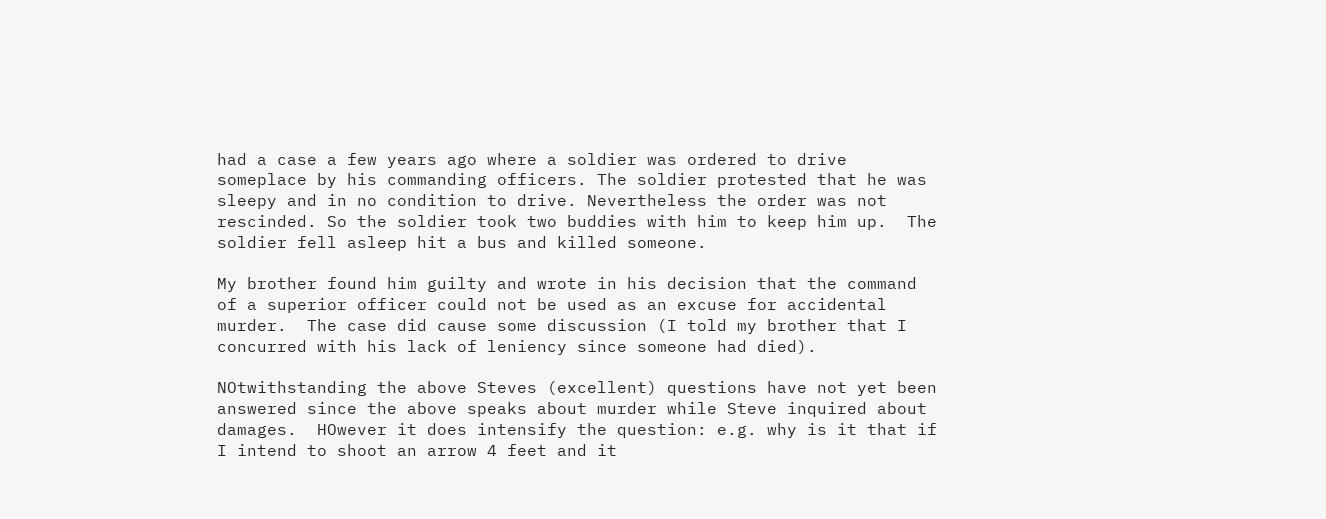had a case a few years ago where a soldier was ordered to drive
someplace by his commanding officers. The soldier protested that he was
sleepy and in no condition to drive. Nevertheless the order was not
rescinded. So the soldier took two buddies with him to keep him up.  The
soldier fell asleep hit a bus and killed someone.

My brother found him guilty and wrote in his decision that the command
of a superior officer could not be used as an excuse for accidental
murder.  The case did cause some discussion (I told my brother that I
concurred with his lack of leniency since someone had died).

NOtwithstanding the above Steves (excellent) questions have not yet been
answered since the above speaks about murder while Steve inquired about
damages.  HOwever it does intensify the question: e.g. why is it that if
I intend to shoot an arrow 4 feet and it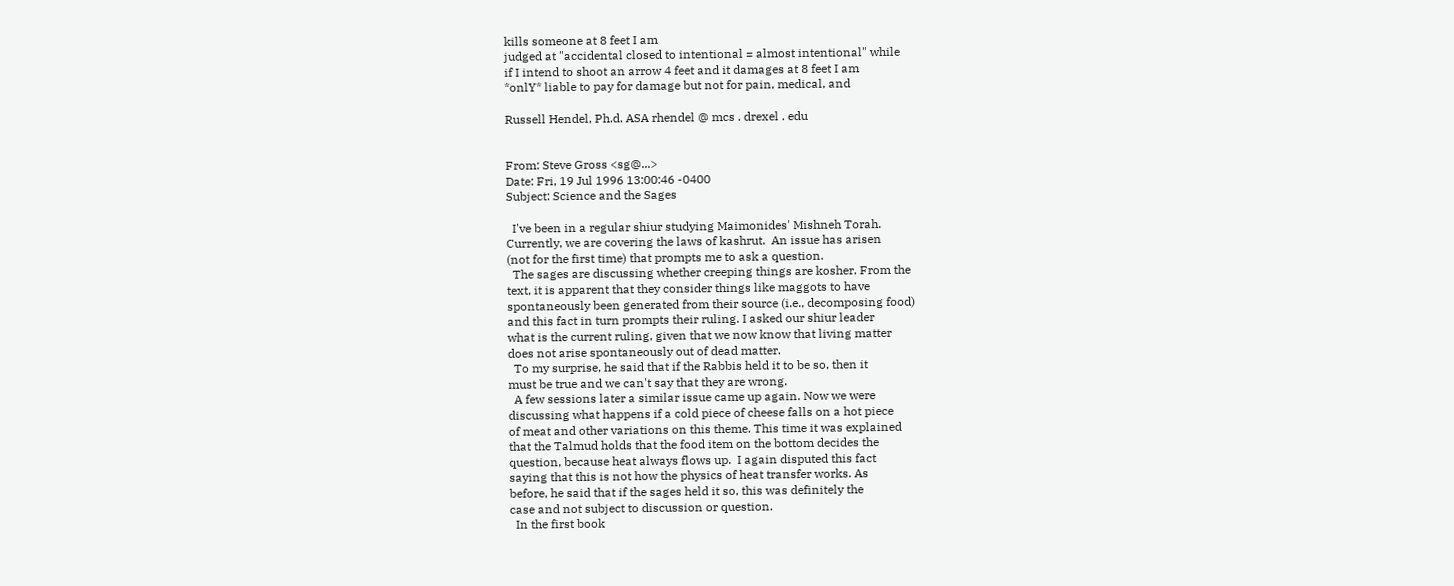kills someone at 8 feet I am
judged at "accidental closed to intentional = almost intentional" while
if I intend to shoot an arrow 4 feet and it damages at 8 feet I am
*onlY* liable to pay for damage but not for pain, medical, and

Russell Hendel, Ph.d. ASA rhendel @ mcs . drexel . edu


From: Steve Gross <sg@...>
Date: Fri, 19 Jul 1996 13:00:46 -0400
Subject: Science and the Sages

  I've been in a regular shiur studying Maimonides' Mishneh Torah.
Currently, we are covering the laws of kashrut.  An issue has arisen
(not for the first time) that prompts me to ask a question.
  The sages are discussing whether creeping things are kosher. From the
text, it is apparent that they consider things like maggots to have
spontaneously been generated from their source (i.e., decomposing food)
and this fact in turn prompts their ruling. I asked our shiur leader
what is the current ruling, given that we now know that living matter
does not arise spontaneously out of dead matter.
  To my surprise, he said that if the Rabbis held it to be so, then it
must be true and we can't say that they are wrong.
  A few sessions later a similar issue came up again. Now we were
discussing what happens if a cold piece of cheese falls on a hot piece
of meat and other variations on this theme. This time it was explained
that the Talmud holds that the food item on the bottom decides the
question, because heat always flows up.  I again disputed this fact
saying that this is not how the physics of heat transfer works. As
before, he said that if the sages held it so, this was definitely the
case and not subject to discussion or question.
  In the first book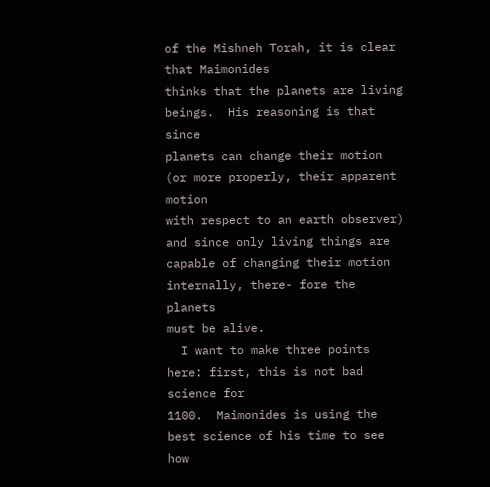of the Mishneh Torah, it is clear that Maimonides
thinks that the planets are living beings.  His reasoning is that since
planets can change their motion (or more properly, their apparent motion
with respect to an earth observer) and since only living things are
capable of changing their motion internally, there- fore the planets
must be alive.
  I want to make three points here: first, this is not bad science for
1100.  Maimonides is using the best science of his time to see how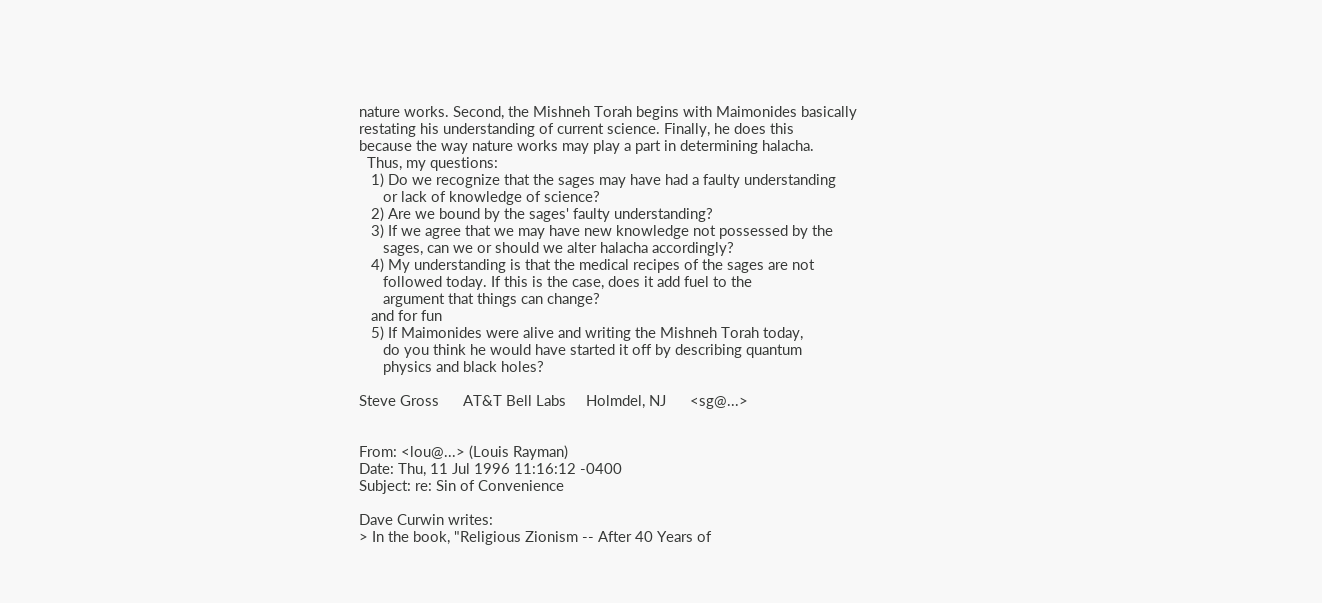nature works. Second, the Mishneh Torah begins with Maimonides basically
restating his understanding of current science. Finally, he does this
because the way nature works may play a part in determining halacha.
  Thus, my questions:
   1) Do we recognize that the sages may have had a faulty understanding
      or lack of knowledge of science?
   2) Are we bound by the sages' faulty understanding?
   3) If we agree that we may have new knowledge not possessed by the
      sages, can we or should we alter halacha accordingly?
   4) My understanding is that the medical recipes of the sages are not
      followed today. If this is the case, does it add fuel to the
      argument that things can change?
   and for fun
   5) If Maimonides were alive and writing the Mishneh Torah today,
      do you think he would have started it off by describing quantum
      physics and black holes?

Steve Gross      AT&T Bell Labs     Holmdel, NJ      <sg@...>


From: <lou@...> (Louis Rayman)
Date: Thu, 11 Jul 1996 11:16:12 -0400
Subject: re: Sin of Convenience

Dave Curwin writes:
> In the book, "Religious Zionism -- After 40 Years of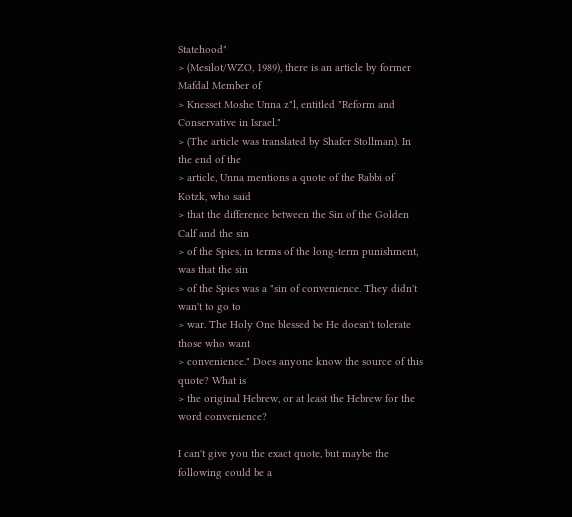Statehood"
> (Mesilot/WZO, 1989), there is an article by former Mafdal Member of
> Knesset Moshe Unna z"l, entitled "Reform and Conservative in Israel."
> (The article was translated by Shafer Stollman). In the end of the
> article, Unna mentions a quote of the Rabbi of Kotzk, who said
> that the difference between the Sin of the Golden Calf and the sin
> of the Spies, in terms of the long-term punishment, was that the sin
> of the Spies was a "sin of convenience. They didn't wan't to go to
> war. The Holy One blessed be He doesn't tolerate those who want
> convenience." Does anyone know the source of this quote? What is
> the original Hebrew, or at least the Hebrew for the word convenience?

I can't give you the exact quote, but maybe the following could be a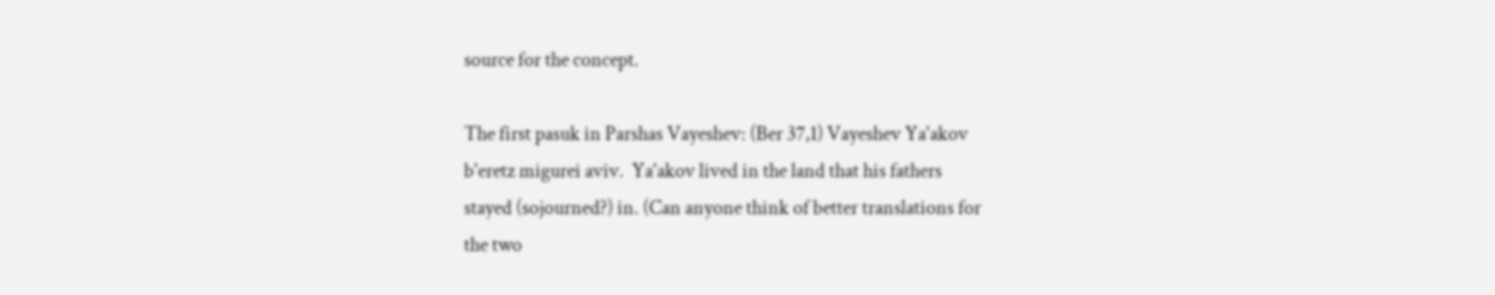source for the concept.

The first pasuk in Parshas Vayeshev: (Ber 37,1) Vayeshev Ya'akov
b'eretz migurei aviv.  Ya'akov lived in the land that his fathers
stayed (sojourned?) in. (Can anyone think of better translations for
the two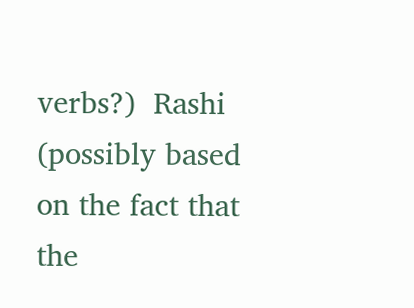verbs?)  Rashi (possibly based on the fact that the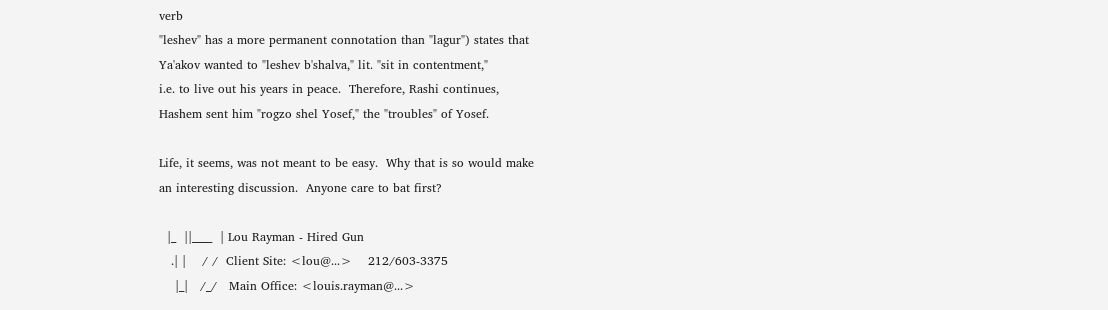verb
"leshev" has a more permanent connotation than "lagur") states that
Ya'akov wanted to "leshev b'shalva," lit. "sit in contentment,"
i.e. to live out his years in peace.  Therefore, Rashi continues,
Hashem sent him "rogzo shel Yosef," the "troubles" of Yosef.

Life, it seems, was not meant to be easy.  Why that is so would make
an interesting discussion.  Anyone care to bat first?

  |_  ||____  | Lou Rayman - Hired Gun
   .| |    / /  Client Site: <lou@...>    212/603-3375
    |_|   /_/   Main Office: <louis.rayman@...>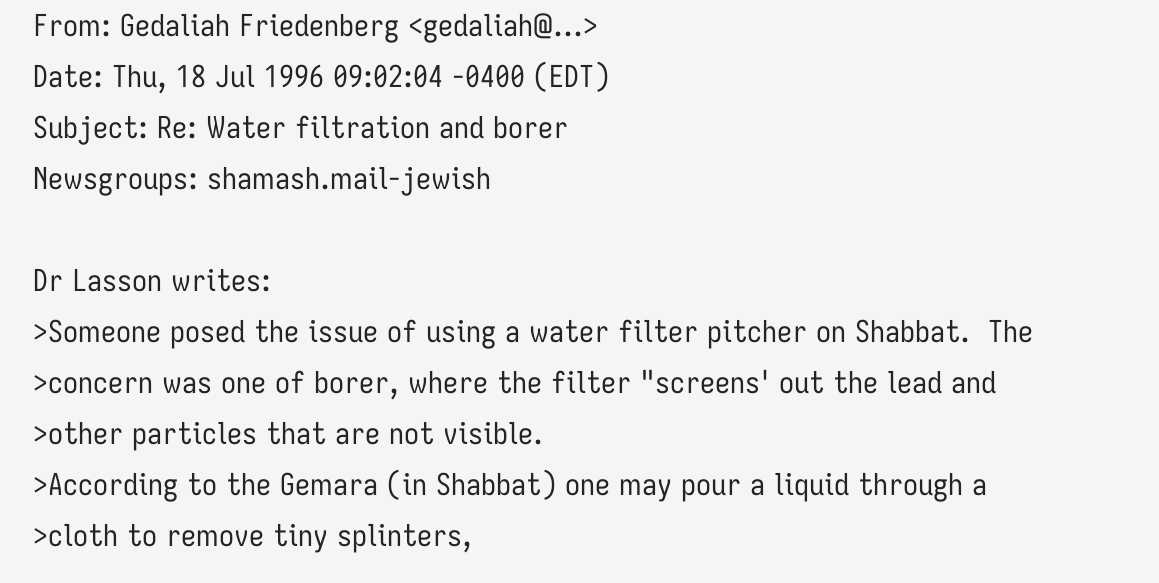From: Gedaliah Friedenberg <gedaliah@...>
Date: Thu, 18 Jul 1996 09:02:04 -0400 (EDT)
Subject: Re: Water filtration and borer
Newsgroups: shamash.mail-jewish

Dr Lasson writes:
>Someone posed the issue of using a water filter pitcher on Shabbat.  The
>concern was one of borer, where the filter "screens' out the lead and
>other particles that are not visible.
>According to the Gemara (in Shabbat) one may pour a liquid through a
>cloth to remove tiny splinters,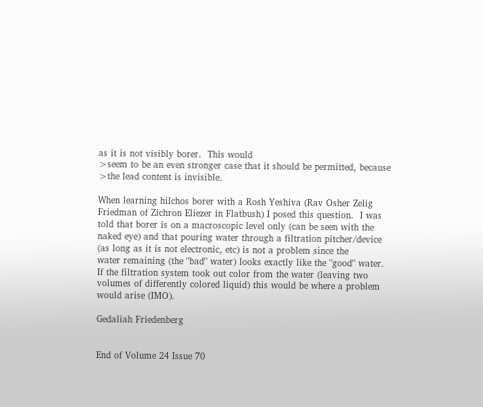as it is not visibly borer.  This would
>seem to be an even stronger case that it should be permitted, because
>the lead content is invisible.

When learning hilchos borer with a Rosh Yeshiva (Rav Osher Zelig
Friedman of Zichron Eliezer in Flatbush) I posed this question.  I was
told that borer is on a macroscopic level only (can be seen with the
naked eye) and that pouring water through a filtration pitcher/device
(as long as it is not electronic, etc) is not a problem since the
water remaining (the "bad" water) looks exactly like the "good" water.
If the filtration system took out color from the water (leaving two
volumes of differently colored liquid) this would be where a problem
would arise (IMO).

Gedaliah Friedenberg


End of Volume 24 Issue 70